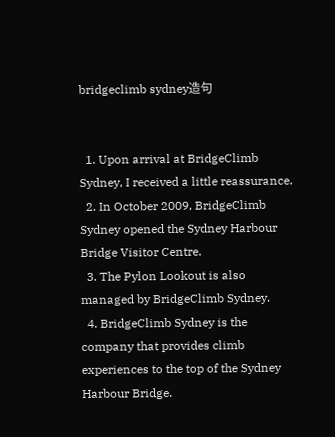bridgeclimb sydney造句


  1. Upon arrival at BridgeClimb Sydney, I received a little reassurance.
  2. In October 2009, BridgeClimb Sydney opened the Sydney Harbour Bridge Visitor Centre.
  3. The Pylon Lookout is also managed by BridgeClimb Sydney.
  4. BridgeClimb Sydney is the company that provides climb experiences to the top of the Sydney Harbour Bridge.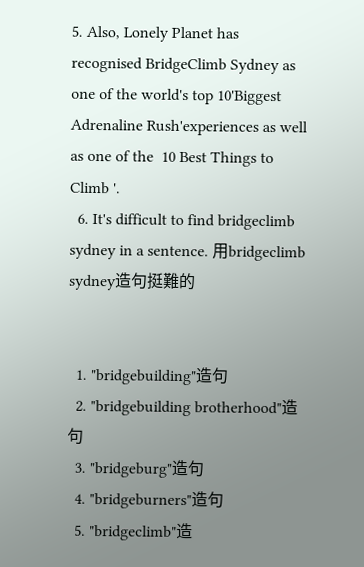5. Also, Lonely Planet has recognised BridgeClimb Sydney as one of the world's top 10'Biggest Adrenaline Rush'experiences as well as one of the  10 Best Things to Climb '.
  6. It's difficult to find bridgeclimb sydney in a sentence. 用bridgeclimb sydney造句挺難的


  1. "bridgebuilding"造句
  2. "bridgebuilding brotherhood"造句
  3. "bridgeburg"造句
  4. "bridgeburners"造句
  5. "bridgeclimb"造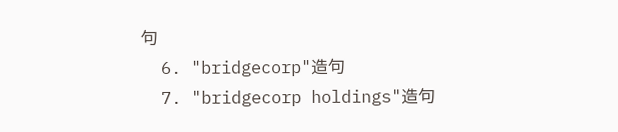句
  6. "bridgecorp"造句
  7. "bridgecorp holdings"造句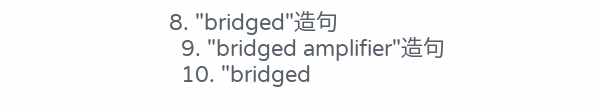8. "bridged"造句
  9. "bridged amplifier"造句
  10. "bridged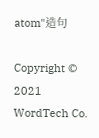atom"造句

Copyright © 2021 WordTech Co.